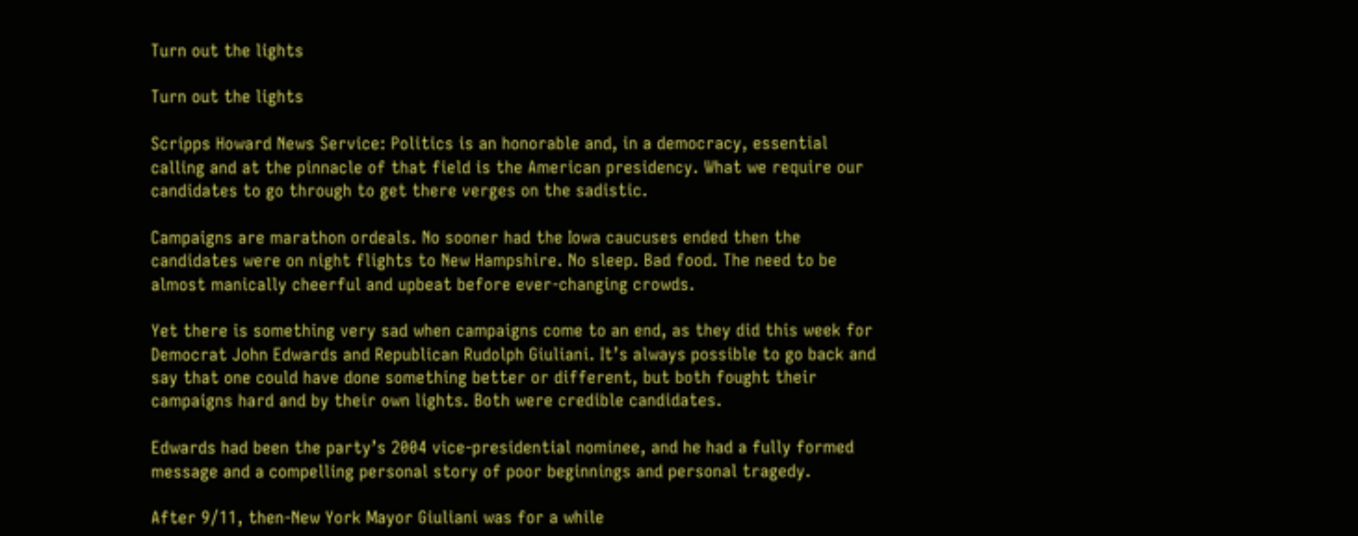Turn out the lights

Turn out the lights

Scripps Howard News Service: Politics is an honorable and, in a democracy, essential calling and at the pinnacle of that field is the American presidency. What we require our candidates to go through to get there verges on the sadistic.

Campaigns are marathon ordeals. No sooner had the Iowa caucuses ended then the candidates were on night flights to New Hampshire. No sleep. Bad food. The need to be almost manically cheerful and upbeat before ever-changing crowds.

Yet there is something very sad when campaigns come to an end, as they did this week for Democrat John Edwards and Republican Rudolph Giuliani. It’s always possible to go back and say that one could have done something better or different, but both fought their campaigns hard and by their own lights. Both were credible candidates.

Edwards had been the party’s 2004 vice-presidential nominee, and he had a fully formed message and a compelling personal story of poor beginnings and personal tragedy.

After 9/11, then-New York Mayor Giuliani was for a while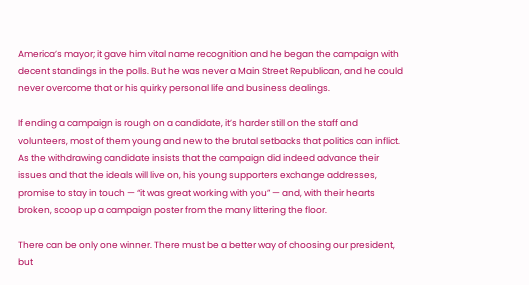America’s mayor; it gave him vital name recognition and he began the campaign with decent standings in the polls. But he was never a Main Street Republican, and he could never overcome that or his quirky personal life and business dealings.

If ending a campaign is rough on a candidate, it’s harder still on the staff and volunteers, most of them young and new to the brutal setbacks that politics can inflict. As the withdrawing candidate insists that the campaign did indeed advance their issues and that the ideals will live on, his young supporters exchange addresses, promise to stay in touch — “it was great working with you” — and, with their hearts broken, scoop up a campaign poster from the many littering the floor.

There can be only one winner. There must be a better way of choosing our president, but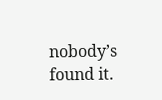nobody’s found it.